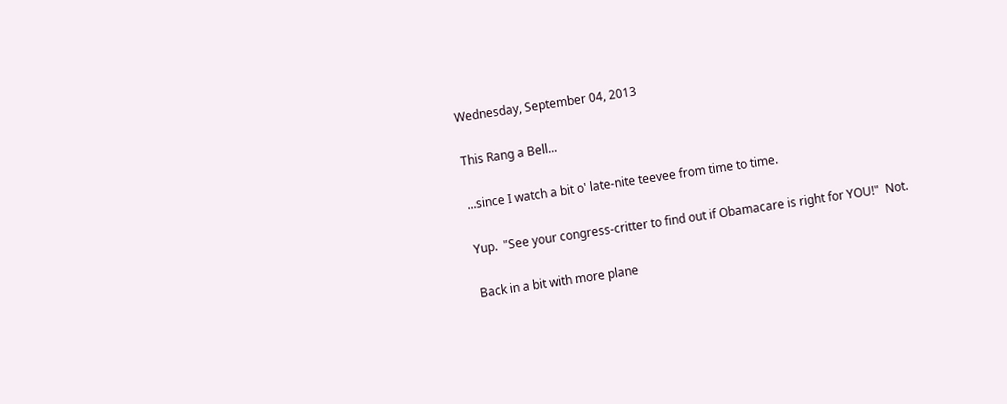Wednesday, September 04, 2013

This Rang a Bell...

...since I watch a bit o' late-nite teevee from time to time.

Yup.  "See your congress-critter to find out if Obamacare is right for YOU!"  Not.

Back in a bit with more plane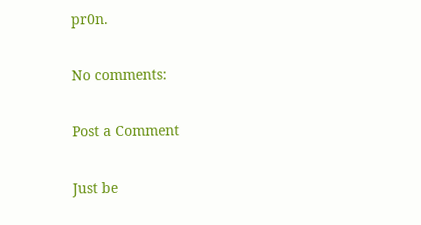pr0n.

No comments:

Post a Comment

Just be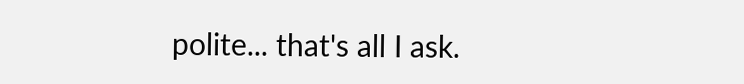polite... that's all I ask.